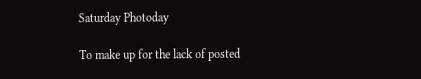Saturday Photoday

To make up for the lack of posted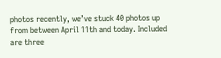photos recently, we’ve stuck 40 photos up from between April 11th and today. Included are three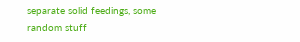separate solid feedings, some random stuff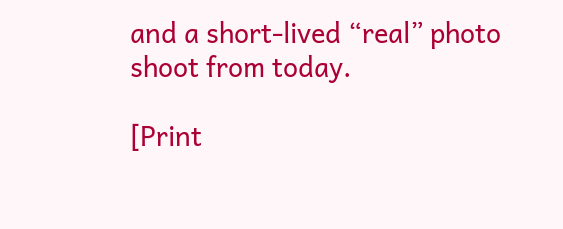and a short-lived “real” photo shoot from today.

[Print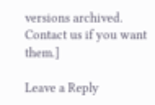versions archived. Contact us if you want them.]

Leave a Reply